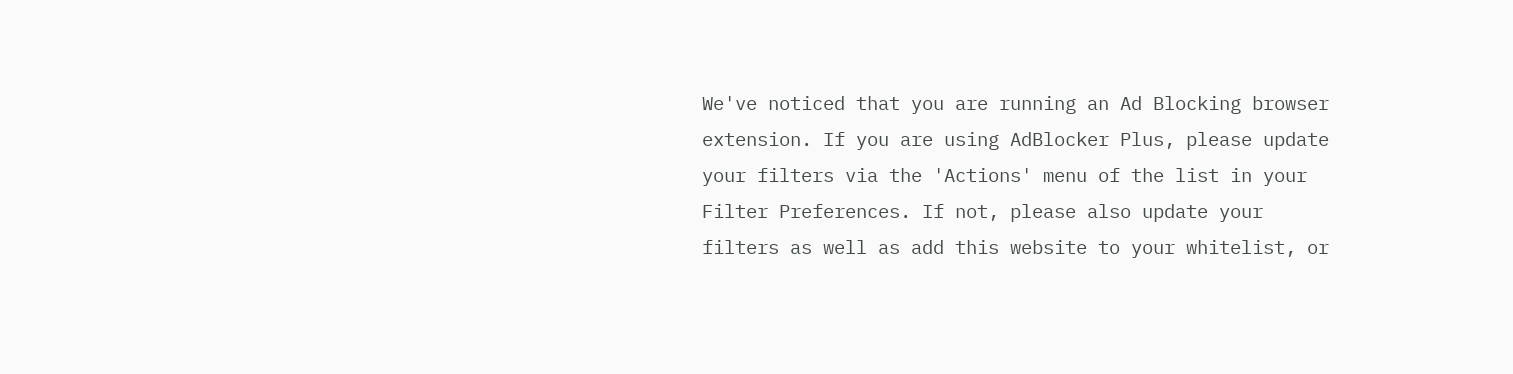We've noticed that you are running an Ad Blocking browser extension. If you are using AdBlocker Plus, please update your filters via the 'Actions' menu of the list in your Filter Preferences. If not, please also update your filters as well as add this website to your whitelist, or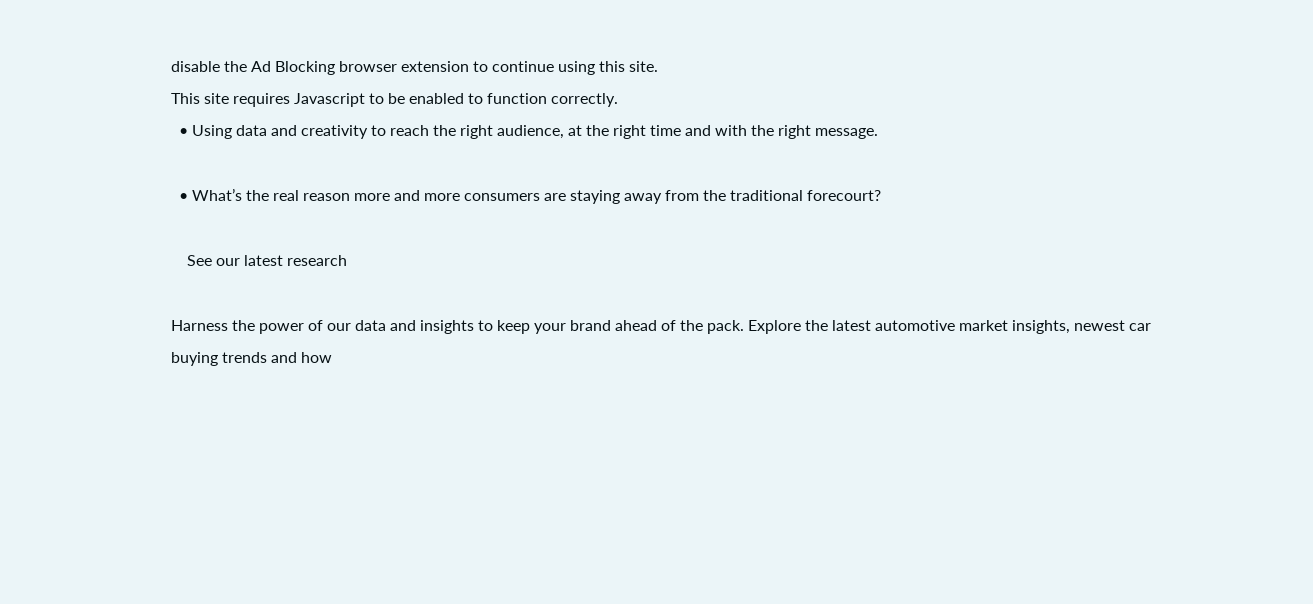disable the Ad Blocking browser extension to continue using this site.
This site requires Javascript to be enabled to function correctly.
  • Using data and creativity to reach the right audience, at the right time and with the right message.

  • What’s the real reason more and more consumers are staying away from the traditional forecourt?

    See our latest research

Harness the power of our data and insights to keep your brand ahead of the pack. Explore the latest automotive market insights, newest car buying trends and how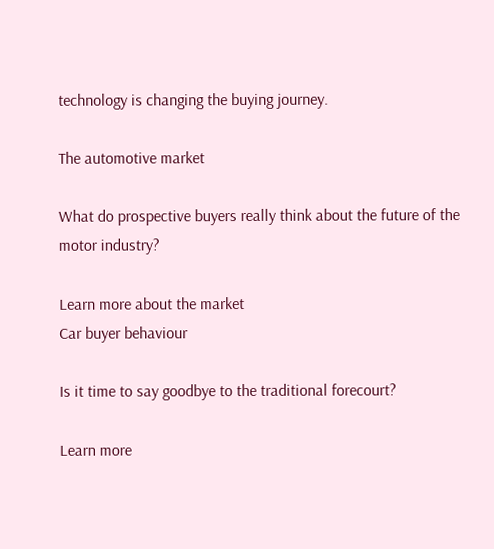technology is changing the buying journey.

The automotive market

What do prospective buyers really think about the future of the motor industry?

Learn more about the market
Car buyer behaviour

Is it time to say goodbye to the traditional forecourt?

Learn more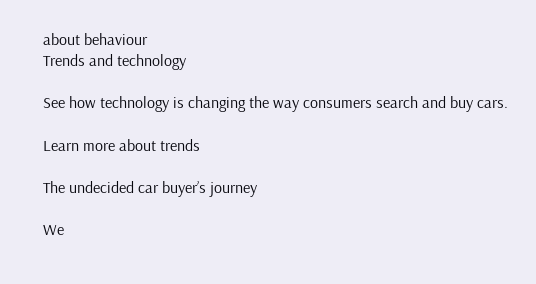about behaviour
Trends and technology

See how technology is changing the way consumers search and buy cars.

Learn more about trends

The undecided car buyer’s journey

We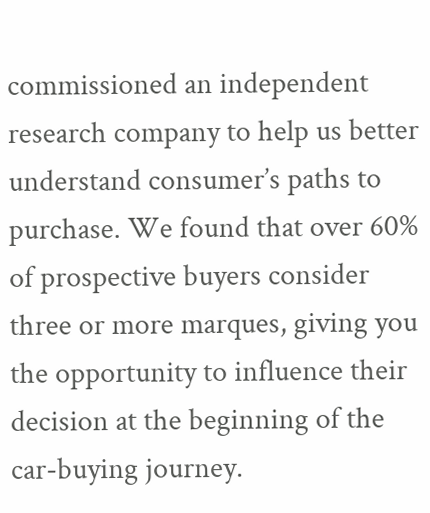commissioned an independent research company to help us better understand consumer’s paths to purchase. We found that over 60% of prospective buyers consider three or more marques, giving you the opportunity to influence their decision at the beginning of the car-buying journey.